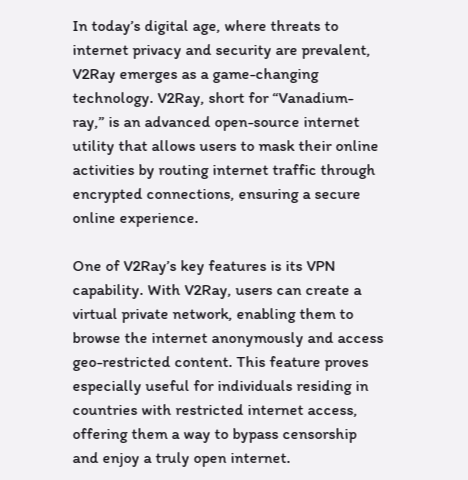In today’s digital age, where threats to internet privacy and security are prevalent, V2Ray emerges as a game-changing technology. V2Ray, short for “Vanadium-ray,” is an advanced open-source internet utility that allows users to mask their online activities by routing internet traffic through encrypted connections, ensuring a secure online experience.

One of V2Ray’s key features is its VPN capability. With V2Ray, users can create a virtual private network, enabling them to browse the internet anonymously and access geo-restricted content. This feature proves especially useful for individuals residing in countries with restricted internet access, offering them a way to bypass censorship and enjoy a truly open internet.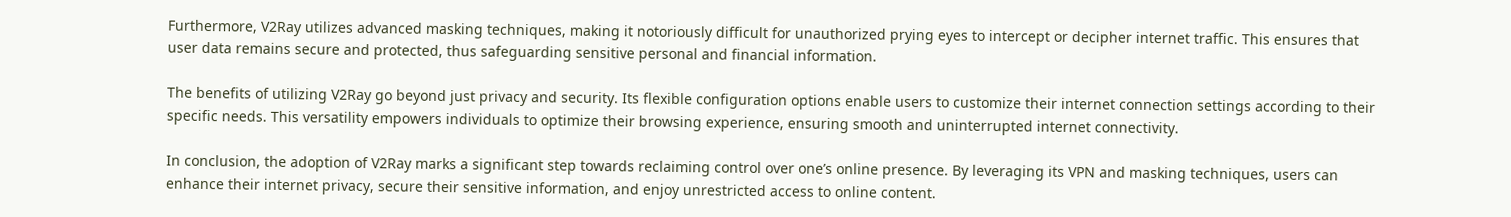Furthermore, V2Ray utilizes advanced masking techniques, making it notoriously difficult for unauthorized prying eyes to intercept or decipher internet traffic. This ensures that user data remains secure and protected, thus safeguarding sensitive personal and financial information.

The benefits of utilizing V2Ray go beyond just privacy and security. Its flexible configuration options enable users to customize their internet connection settings according to their specific needs. This versatility empowers individuals to optimize their browsing experience, ensuring smooth and uninterrupted internet connectivity.

In conclusion, the adoption of V2Ray marks a significant step towards reclaiming control over one’s online presence. By leveraging its VPN and masking techniques, users can enhance their internet privacy, secure their sensitive information, and enjoy unrestricted access to online content.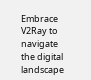Embrace V2Ray to navigate the digital landscape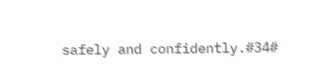safely and confidently.#34#